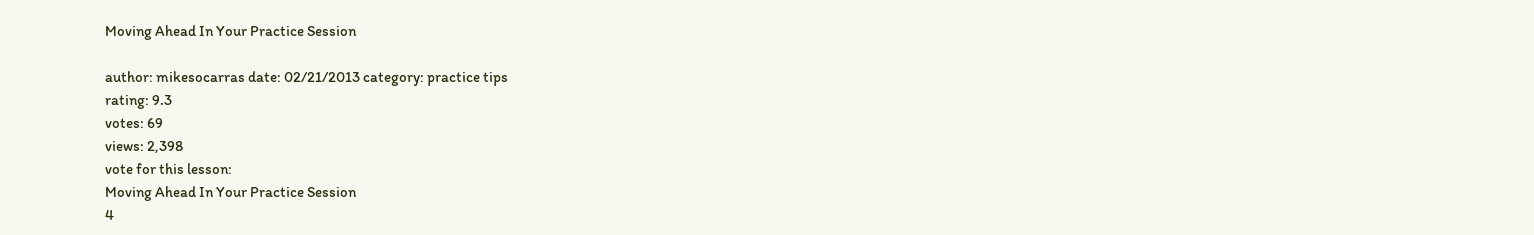Moving Ahead In Your Practice Session

author: mikesocarras date: 02/21/2013 category: practice tips
rating: 9.3
votes: 69
views: 2,398
vote for this lesson:
Moving Ahead In Your Practice Session
4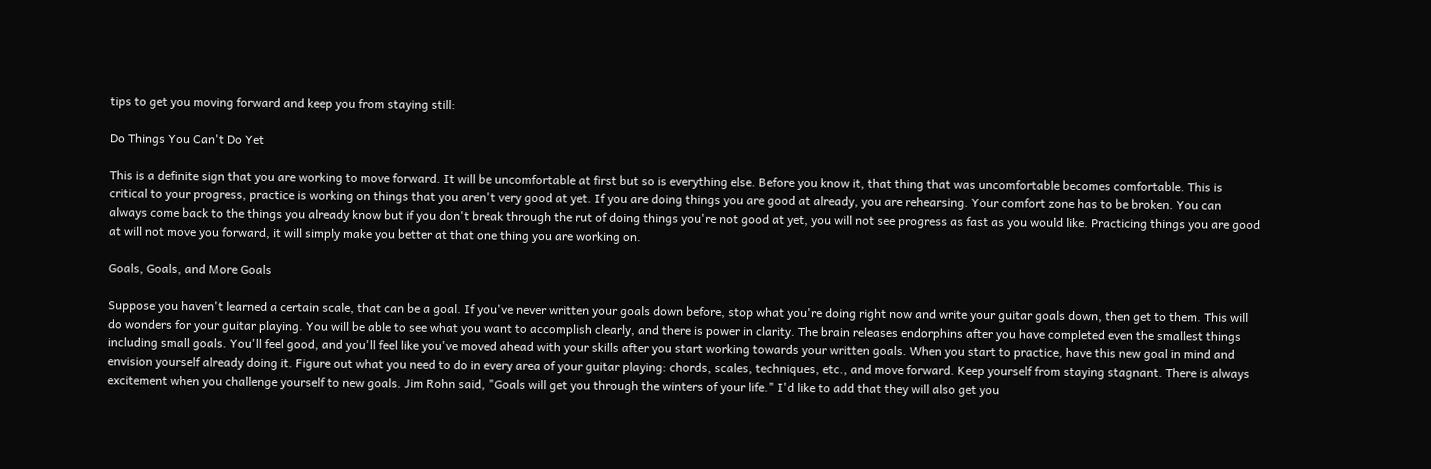tips to get you moving forward and keep you from staying still:

Do Things You Can't Do Yet

This is a definite sign that you are working to move forward. It will be uncomfortable at first but so is everything else. Before you know it, that thing that was uncomfortable becomes comfortable. This is critical to your progress, practice is working on things that you aren't very good at yet. If you are doing things you are good at already, you are rehearsing. Your comfort zone has to be broken. You can always come back to the things you already know but if you don't break through the rut of doing things you're not good at yet, you will not see progress as fast as you would like. Practicing things you are good at will not move you forward, it will simply make you better at that one thing you are working on.

Goals, Goals, and More Goals

Suppose you haven't learned a certain scale, that can be a goal. If you've never written your goals down before, stop what you're doing right now and write your guitar goals down, then get to them. This will do wonders for your guitar playing. You will be able to see what you want to accomplish clearly, and there is power in clarity. The brain releases endorphins after you have completed even the smallest things including small goals. You'll feel good, and you'll feel like you've moved ahead with your skills after you start working towards your written goals. When you start to practice, have this new goal in mind and envision yourself already doing it. Figure out what you need to do in every area of your guitar playing: chords, scales, techniques, etc., and move forward. Keep yourself from staying stagnant. There is always excitement when you challenge yourself to new goals. Jim Rohn said, "Goals will get you through the winters of your life." I'd like to add that they will also get you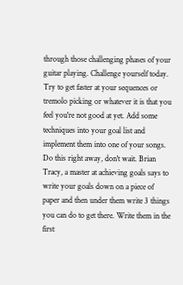through those challenging phases of your guitar playing. Challenge yourself today. Try to get faster at your sequences or tremolo picking or whatever it is that you feel you're not good at yet. Add some techniques into your goal list and implement them into one of your songs. Do this right away, don't wait. Brian Tracy, a master at achieving goals says to write your goals down on a piece of paper and then under them write 3 things you can do to get there. Write them in the first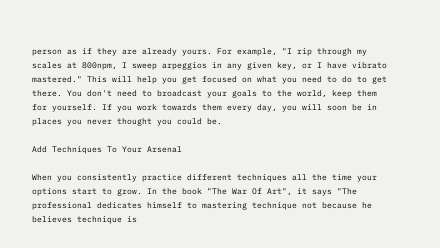person as if they are already yours. For example, "I rip through my scales at 800npm, I sweep arpeggios in any given key, or I have vibrato mastered." This will help you get focused on what you need to do to get there. You don't need to broadcast your goals to the world, keep them for yourself. If you work towards them every day, you will soon be in places you never thought you could be.

Add Techniques To Your Arsenal

When you consistently practice different techniques all the time your options start to grow. In the book "The War Of Art", it says "The professional dedicates himself to mastering technique not because he believes technique is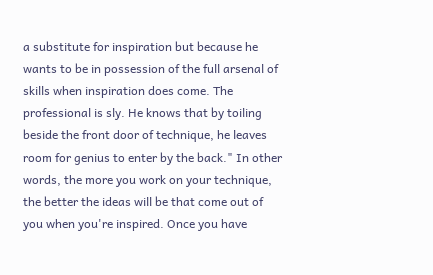a substitute for inspiration but because he wants to be in possession of the full arsenal of skills when inspiration does come. The professional is sly. He knows that by toiling beside the front door of technique, he leaves room for genius to enter by the back." In other words, the more you work on your technique, the better the ideas will be that come out of you when you're inspired. Once you have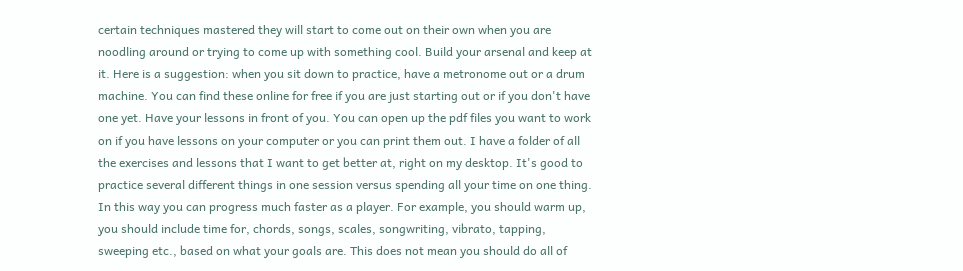certain techniques mastered they will start to come out on their own when you are noodling around or trying to come up with something cool. Build your arsenal and keep at it. Here is a suggestion: when you sit down to practice, have a metronome out or a drum machine. You can find these online for free if you are just starting out or if you don't have one yet. Have your lessons in front of you. You can open up the pdf files you want to work on if you have lessons on your computer or you can print them out. I have a folder of all the exercises and lessons that I want to get better at, right on my desktop. It's good to practice several different things in one session versus spending all your time on one thing. In this way you can progress much faster as a player. For example, you should warm up, you should include time for, chords, songs, scales, songwriting, vibrato, tapping, sweeping etc., based on what your goals are. This does not mean you should do all of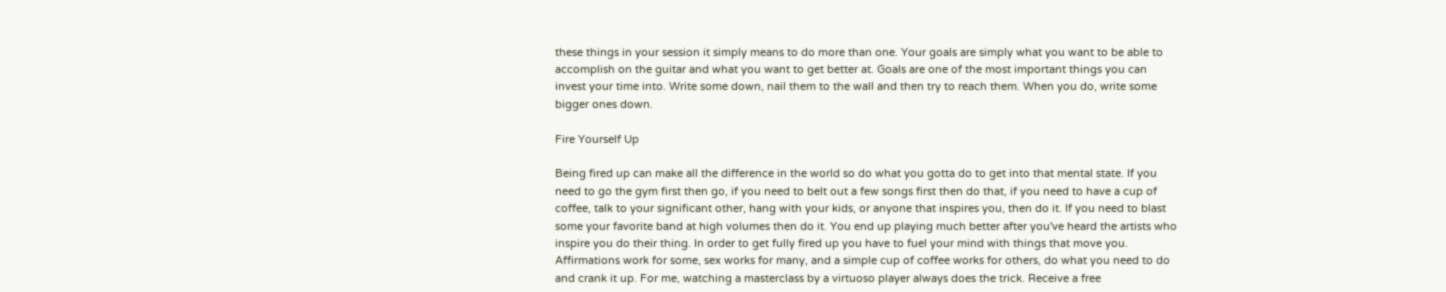these things in your session it simply means to do more than one. Your goals are simply what you want to be able to accomplish on the guitar and what you want to get better at. Goals are one of the most important things you can invest your time into. Write some down, nail them to the wall and then try to reach them. When you do, write some bigger ones down.

Fire Yourself Up

Being fired up can make all the difference in the world so do what you gotta do to get into that mental state. If you need to go the gym first then go, if you need to belt out a few songs first then do that, if you need to have a cup of coffee, talk to your significant other, hang with your kids, or anyone that inspires you, then do it. If you need to blast some your favorite band at high volumes then do it. You end up playing much better after you've heard the artists who inspire you do their thing. In order to get fully fired up you have to fuel your mind with things that move you. Affirmations work for some, sex works for many, and a simple cup of coffee works for others, do what you need to do and crank it up. For me, watching a masterclass by a virtuoso player always does the trick. Receive a free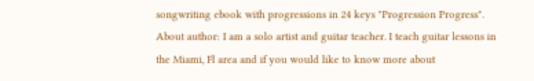songwriting ebook with progressions in 24 keys "Progression Progress". About author: I am a solo artist and guitar teacher. I teach guitar lessons in the Miami, Fl area and if you would like to know more about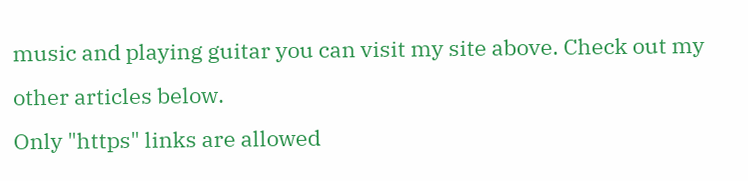music and playing guitar you can visit my site above. Check out my other articles below.
Only "https" links are allowed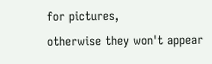for pictures,
otherwise they won't appear